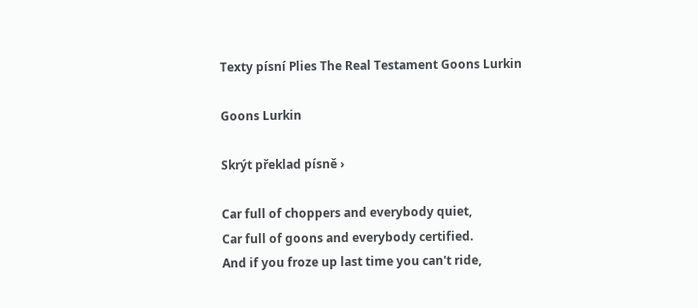Texty písní Plies The Real Testament Goons Lurkin

Goons Lurkin

Skrýt překlad písně ›

Car full of choppers and everybody quiet,
Car full of goons and everybody certified.
And if you froze up last time you can't ride,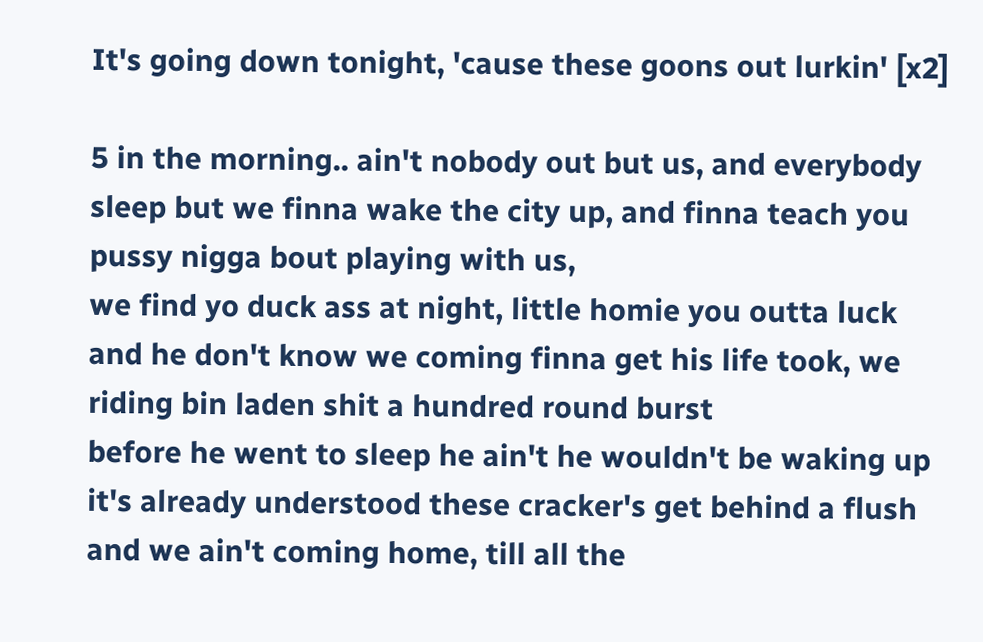It's going down tonight, 'cause these goons out lurkin' [x2]

5 in the morning.. ain't nobody out but us, and everybody sleep but we finna wake the city up, and finna teach you pussy nigga bout playing with us,
we find yo duck ass at night, little homie you outta luck and he don't know we coming finna get his life took, we riding bin laden shit a hundred round burst
before he went to sleep he ain't he wouldn't be waking up it's already understood these cracker's get behind a flush and we ain't coming home, till all the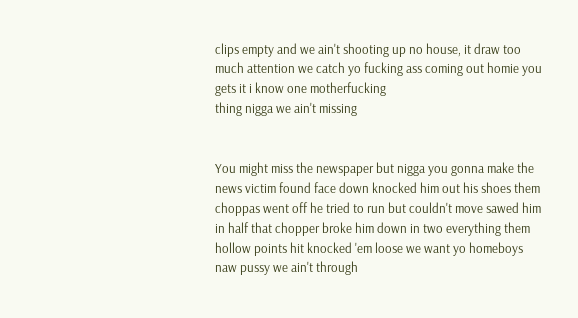clips empty and we ain't shooting up no house, it draw too much attention we catch yo fucking ass coming out homie you gets it i know one motherfucking
thing nigga we ain't missing


You might miss the newspaper but nigga you gonna make the news victim found face down knocked him out his shoes them choppas went off he tried to run but couldn't move sawed him
in half that chopper broke him down in two everything them hollow points hit knocked 'em loose we want yo homeboys naw pussy we ain't through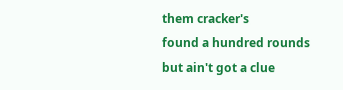them cracker's
found a hundred rounds but ain't got a clue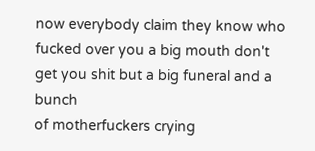now everybody claim they know who fucked over you a big mouth don't get you shit but a big funeral and a bunch
of motherfuckers crying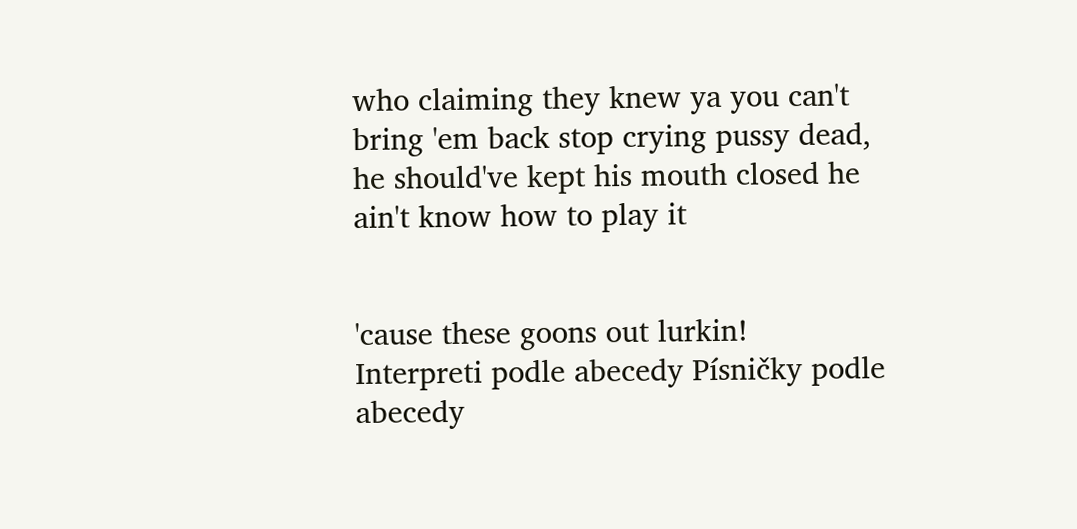who claiming they knew ya you can't bring 'em back stop crying pussy dead, he should've kept his mouth closed he ain't know how to play it


'cause these goons out lurkin!
Interpreti podle abecedy Písničky podle abecedy